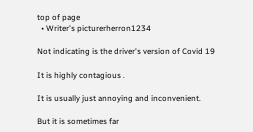top of page
  • Writer's picturerherron1234

Not indicating is the driver's version of Covid 19

It is highly contagious .

It is usually just annoying and inconvenient.

But it is sometimes far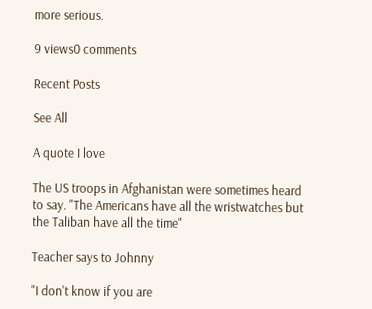more serious.

9 views0 comments

Recent Posts

See All

A quote I love

The US troops in Afghanistan were sometimes heard to say. "The Americans have all the wristwatches but the Taliban have all the time"

Teacher says to Johnny

"I don't know if you are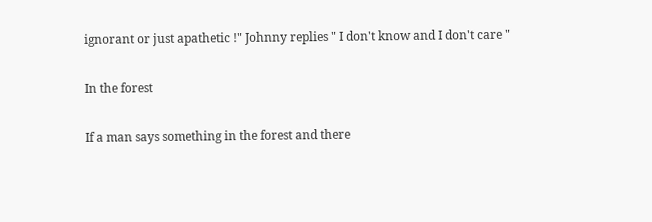ignorant or just apathetic !" Johnny replies " I don't know and I don't care "

In the forest

If a man says something in the forest and there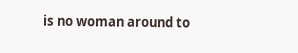is no woman around to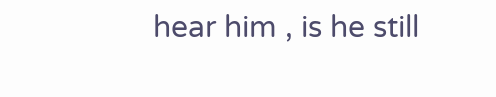hear him , is he still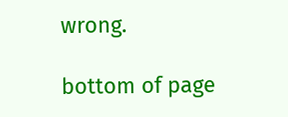wrong.

bottom of page